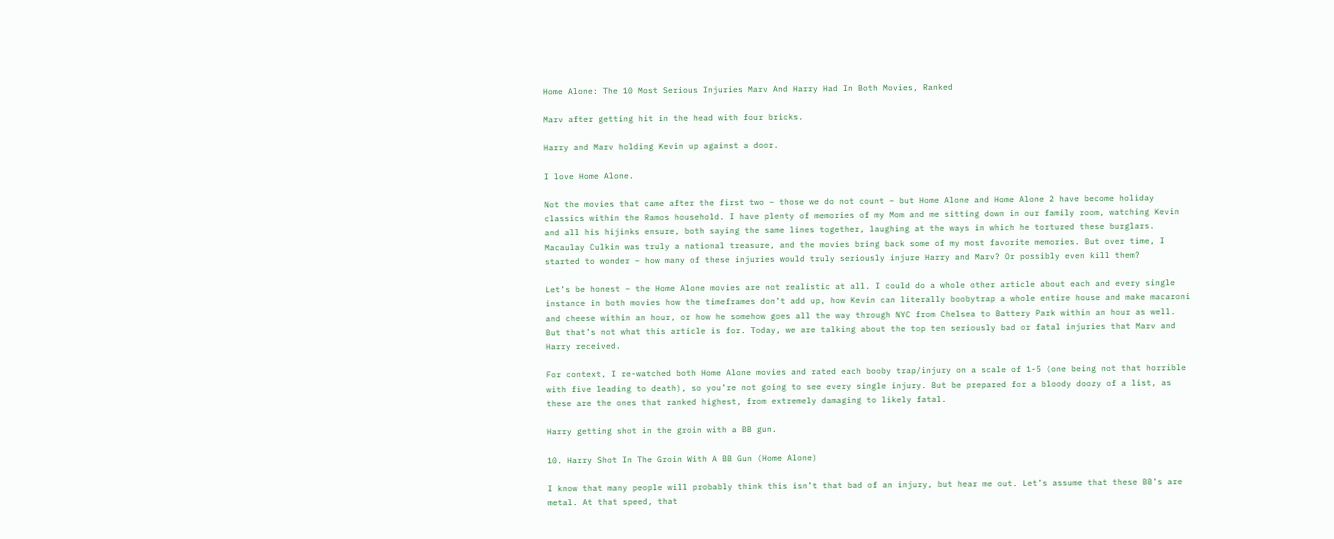Home Alone: The 10 Most Serious Injuries Marv And Harry Had In Both Movies, Ranked

Marv after getting hit in the head with four bricks.

Harry and Marv holding Kevin up against a door.

I love Home Alone.

Not the movies that came after the first two – those we do not count – but Home Alone and Home Alone 2 have become holiday classics within the Ramos household. I have plenty of memories of my Mom and me sitting down in our family room, watching Kevin and all his hijinks ensure, both saying the same lines together, laughing at the ways in which he tortured these burglars. Macaulay Culkin was truly a national treasure, and the movies bring back some of my most favorite memories. But over time, I started to wonder – how many of these injuries would truly seriously injure Harry and Marv? Or possibly even kill them?

Let’s be honest – the Home Alone movies are not realistic at all. I could do a whole other article about each and every single instance in both movies how the timeframes don’t add up, how Kevin can literally boobytrap a whole entire house and make macaroni and cheese within an hour, or how he somehow goes all the way through NYC from Chelsea to Battery Park within an hour as well. But that’s not what this article is for. Today, we are talking about the top ten seriously bad or fatal injuries that Marv and Harry received.

For context, I re-watched both Home Alone movies and rated each booby trap/injury on a scale of 1-5 (one being not that horrible with five leading to death), so you’re not going to see every single injury. But be prepared for a bloody doozy of a list, as these are the ones that ranked highest, from extremely damaging to likely fatal.

Harry getting shot in the groin with a BB gun.

10. Harry Shot In The Groin With A BB Gun (Home Alone)

I know that many people will probably think this isn’t that bad of an injury, but hear me out. Let’s assume that these BB’s are metal. At that speed, that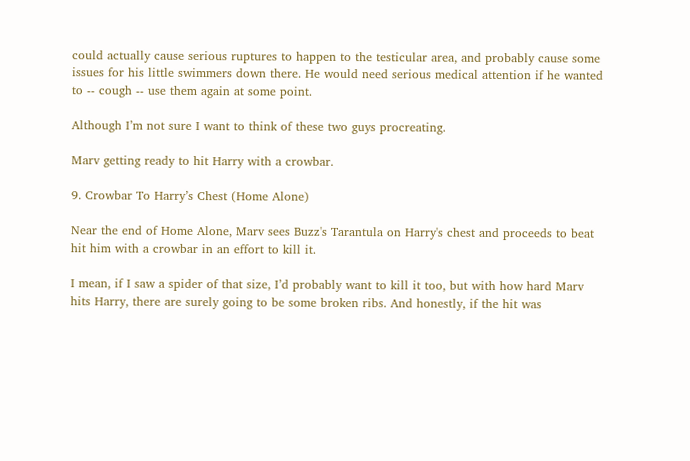could actually cause serious ruptures to happen to the testicular area, and probably cause some issues for his little swimmers down there. He would need serious medical attention if he wanted to -- cough -- use them again at some point.

Although I’m not sure I want to think of these two guys procreating.

Marv getting ready to hit Harry with a crowbar.

9. Crowbar To Harry’s Chest (Home Alone)

Near the end of Home Alone, Marv sees Buzz's Tarantula on Harry's chest and proceeds to beat hit him with a crowbar in an effort to kill it.

I mean, if I saw a spider of that size, I’d probably want to kill it too, but with how hard Marv hits Harry, there are surely going to be some broken ribs. And honestly, if the hit was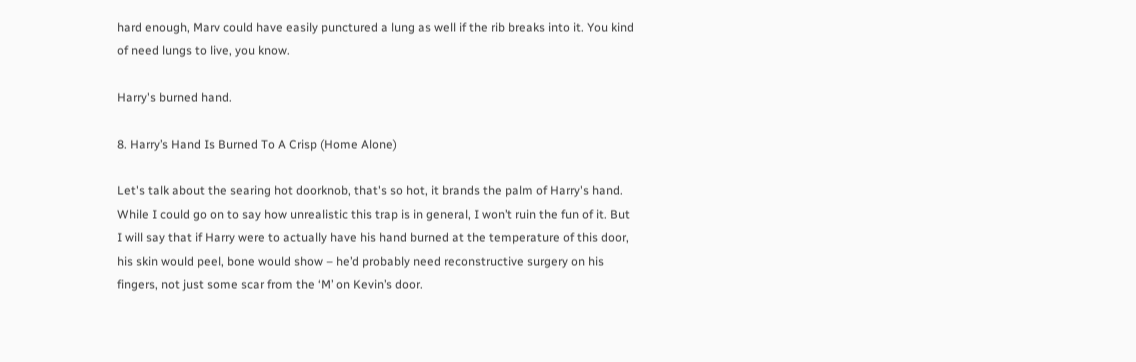hard enough, Marv could have easily punctured a lung as well if the rib breaks into it. You kind of need lungs to live, you know.

Harry's burned hand.

8. Harry’s Hand Is Burned To A Crisp (Home Alone)

Let's talk about the searing hot doorknob, that's so hot, it brands the palm of Harry's hand. While I could go on to say how unrealistic this trap is in general, I won’t ruin the fun of it. But I will say that if Harry were to actually have his hand burned at the temperature of this door, his skin would peel, bone would show – he’d probably need reconstructive surgery on his fingers, not just some scar from the ‘M’ on Kevin’s door.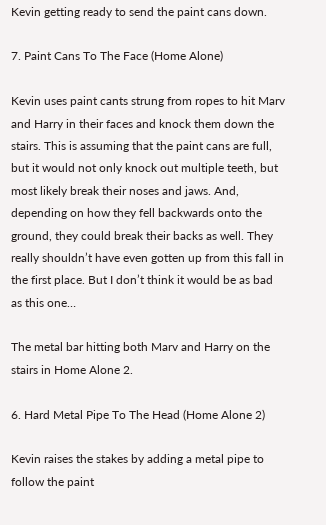Kevin getting ready to send the paint cans down.

7. Paint Cans To The Face (Home Alone)

Kevin uses paint cants strung from ropes to hit Marv and Harry in their faces and knock them down the stairs. This is assuming that the paint cans are full, but it would not only knock out multiple teeth, but most likely break their noses and jaws. And, depending on how they fell backwards onto the ground, they could break their backs as well. They really shouldn’t have even gotten up from this fall in the first place. But I don’t think it would be as bad as this one…

The metal bar hitting both Marv and Harry on the stairs in Home Alone 2.

6. Hard Metal Pipe To The Head (Home Alone 2)

Kevin raises the stakes by adding a metal pipe to follow the paint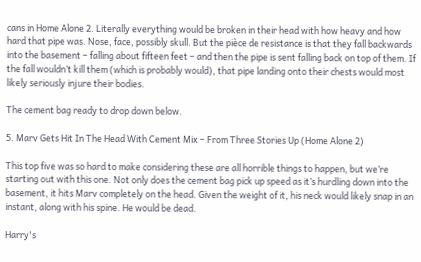cans in Home Alone 2. Literally everything would be broken in their head with how heavy and how hard that pipe was. Nose, face, possibly skull. But the pièce de resistance is that they fall backwards into the basement – falling about fifteen feet – and then the pipe is sent falling back on top of them. If the fall wouldn’t kill them (which is probably would), that pipe landing onto their chests would most likely seriously injure their bodies.

The cement bag ready to drop down below.

5. Marv Gets Hit In The Head With Cement Mix – From Three Stories Up (Home Alone 2)

This top five was so hard to make considering these are all horrible things to happen, but we’re starting out with this one. Not only does the cement bag pick up speed as it’s hurdling down into the basement, it hits Marv completely on the head. Given the weight of it, his neck would likely snap in an instant, along with his spine. He would be dead.

Harry's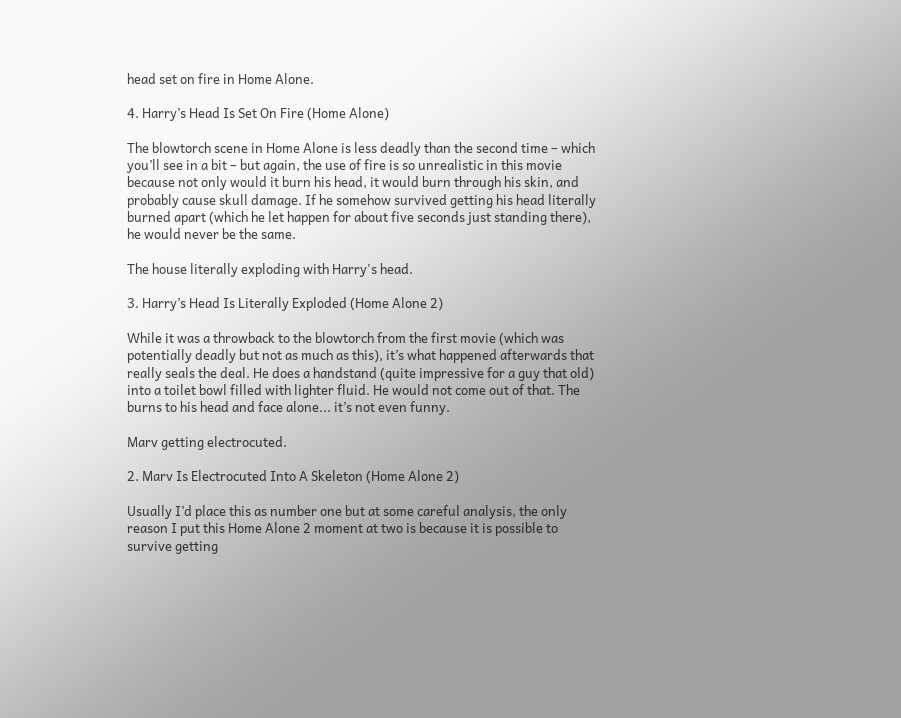head set on fire in Home Alone.

4. Harry’s Head Is Set On Fire (Home Alone)

The blowtorch scene in Home Alone is less deadly than the second time – which you’ll see in a bit – but again, the use of fire is so unrealistic in this movie because not only would it burn his head, it would burn through his skin, and probably cause skull damage. If he somehow survived getting his head literally burned apart (which he let happen for about five seconds just standing there), he would never be the same.

The house literally exploding with Harry's head.

3. Harry’s Head Is Literally Exploded (Home Alone 2)

While it was a throwback to the blowtorch from the first movie (which was potentially deadly but not as much as this), it’s what happened afterwards that really seals the deal. He does a handstand (quite impressive for a guy that old) into a toilet bowl filled with lighter fluid. He would not come out of that. The burns to his head and face alone... it’s not even funny.

Marv getting electrocuted.

2. Marv Is Electrocuted Into A Skeleton (Home Alone 2)

Usually I’d place this as number one but at some careful analysis, the only reason I put this Home Alone 2 moment at two is because it is possible to survive getting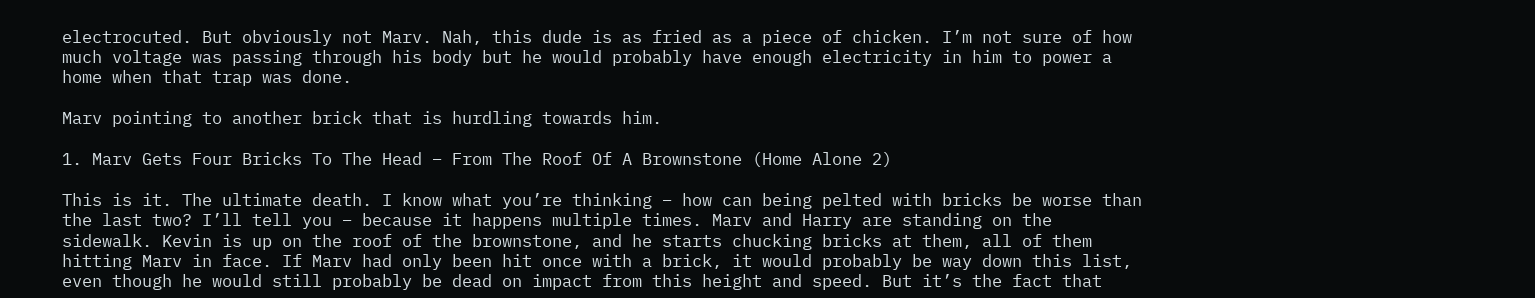electrocuted. But obviously not Marv. Nah, this dude is as fried as a piece of chicken. I’m not sure of how much voltage was passing through his body but he would probably have enough electricity in him to power a home when that trap was done.

Marv pointing to another brick that is hurdling towards him.

1. Marv Gets Four Bricks To The Head – From The Roof Of A Brownstone (Home Alone 2)

This is it. The ultimate death. I know what you’re thinking – how can being pelted with bricks be worse than the last two? I’ll tell you – because it happens multiple times. Marv and Harry are standing on the sidewalk. Kevin is up on the roof of the brownstone, and he starts chucking bricks at them, all of them hitting Marv in face. If Marv had only been hit once with a brick, it would probably be way down this list, even though he would still probably be dead on impact from this height and speed. But it’s the fact that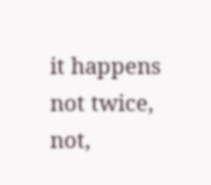it happens not twice, not,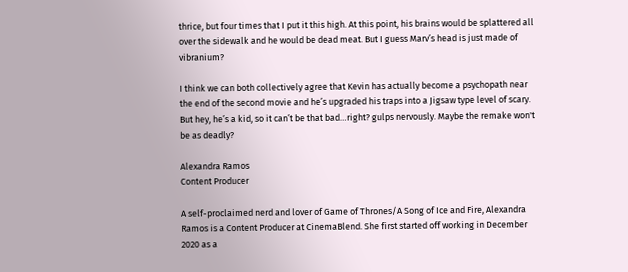thrice, but four times that I put it this high. At this point, his brains would be splattered all over the sidewalk and he would be dead meat. But I guess Marv’s head is just made of vibranium?

I think we can both collectively agree that Kevin has actually become a psychopath near the end of the second movie and he’s upgraded his traps into a Jigsaw type level of scary. But hey, he’s a kid, so it can’t be that bad…right? gulps nervously. Maybe the remake won't be as deadly?

Alexandra Ramos
Content Producer

A self-proclaimed nerd and lover of Game of Thrones/A Song of Ice and Fire, Alexandra Ramos is a Content Producer at CinemaBlend. She first started off working in December 2020 as a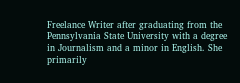Freelance Writer after graduating from the Pennsylvania State University with a degree in Journalism and a minor in English. She primarily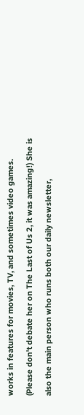works in features for movies, TV, and sometimes video games. (Please don't debate her on The Last of Us 2, it was amazing!) She is also the main person who runs both our daily newsletter,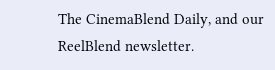The CinemaBlend Daily, and our ReelBlend newsletter.